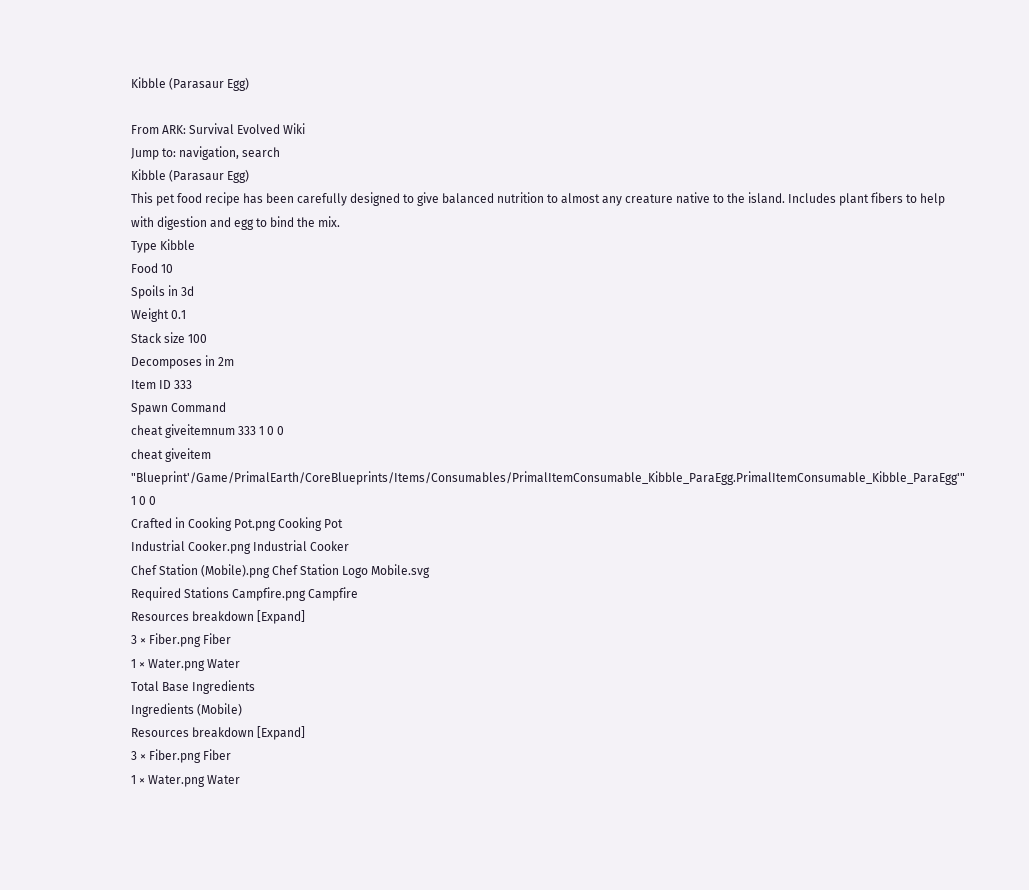Kibble (Parasaur Egg)

From ARK: Survival Evolved Wiki
Jump to: navigation, search
Kibble (Parasaur Egg)
This pet food recipe has been carefully designed to give balanced nutrition to almost any creature native to the island. Includes plant fibers to help with digestion and egg to bind the mix.
Type Kibble
Food 10
Spoils in 3d
Weight 0.1
Stack size 100
Decomposes in 2m
Item ID 333
Spawn Command
cheat giveitemnum 333 1 0 0
cheat giveitem "Blueprint'/Game/PrimalEarth/CoreBlueprints/Items/Consumables/PrimalItemConsumable_Kibble_ParaEgg.PrimalItemConsumable_Kibble_ParaEgg'" 1 0 0
Crafted in Cooking Pot.png Cooking Pot
Industrial Cooker.png Industrial Cooker
Chef Station (Mobile).png Chef Station Logo Mobile.svg
Required Stations Campfire.png Campfire
Resources breakdown [Expand]
3 × Fiber.png Fiber
1 × Water.png Water
Total Base Ingredients
Ingredients (Mobile)
Resources breakdown [Expand]
3 × Fiber.png Fiber
1 × Water.png Water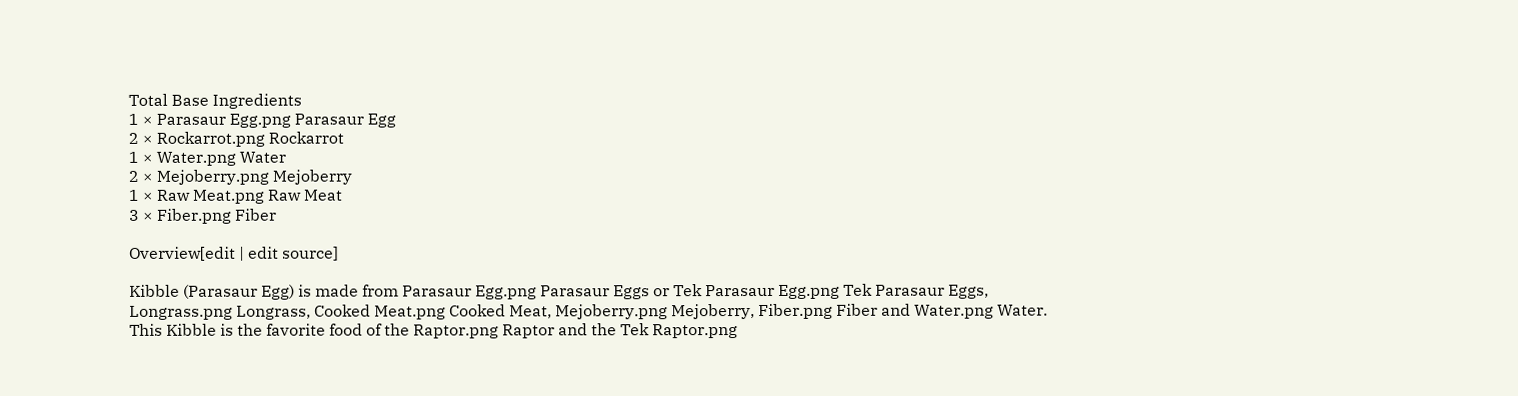Total Base Ingredients
1 × Parasaur Egg.png Parasaur Egg
2 × Rockarrot.png Rockarrot
1 × Water.png Water
2 × Mejoberry.png Mejoberry
1 × Raw Meat.png Raw Meat
3 × Fiber.png Fiber

Overview[edit | edit source]

Kibble (Parasaur Egg) is made from Parasaur Egg.png Parasaur Eggs or Tek Parasaur Egg.png Tek Parasaur Eggs, Longrass.png Longrass, Cooked Meat.png Cooked Meat, Mejoberry.png Mejoberry, Fiber.png Fiber and Water.png Water. This Kibble is the favorite food of the Raptor.png Raptor and the Tek Raptor.png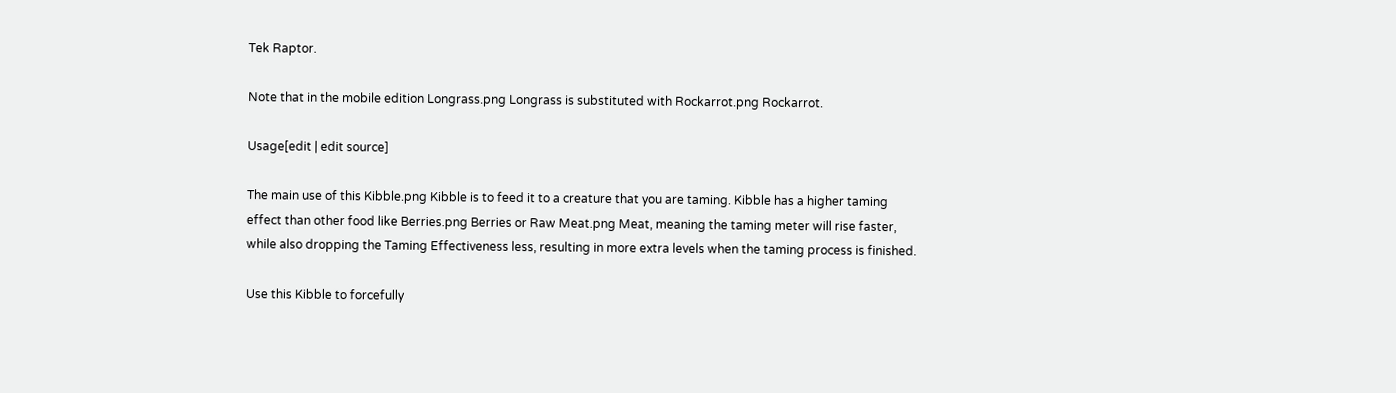Tek Raptor.

Note that in the mobile edition Longrass.png Longrass is substituted with Rockarrot.png Rockarrot.

Usage[edit | edit source]

The main use of this Kibble.png Kibble is to feed it to a creature that you are taming. Kibble has a higher taming effect than other food like Berries.png Berries or Raw Meat.png Meat, meaning the taming meter will rise faster, while also dropping the Taming Effectiveness less, resulting in more extra levels when the taming process is finished.

Use this Kibble to forcefully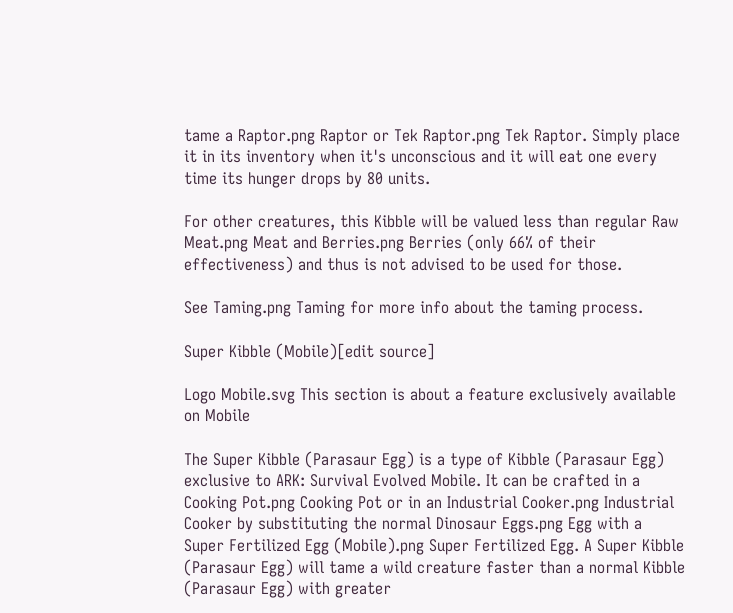tame a Raptor.png Raptor or Tek Raptor.png Tek Raptor. Simply place it in its inventory when it's unconscious and it will eat one every time its hunger drops by 80 units.

For other creatures, this Kibble will be valued less than regular Raw Meat.png Meat and Berries.png Berries (only 66% of their effectiveness) and thus is not advised to be used for those.

See Taming.png Taming for more info about the taming process.

Super Kibble (Mobile)[edit source]

Logo Mobile.svg This section is about a feature exclusively available on Mobile

The Super Kibble (Parasaur Egg) is a type of Kibble (Parasaur Egg) exclusive to ARK: Survival Evolved Mobile. It can be crafted in a Cooking Pot.png Cooking Pot or in an Industrial Cooker.png Industrial Cooker by substituting the normal Dinosaur Eggs.png Egg with a Super Fertilized Egg (Mobile).png Super Fertilized Egg. A Super Kibble (Parasaur Egg) will tame a wild creature faster than a normal Kibble (Parasaur Egg) with greater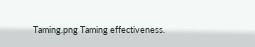Taming.png Taming effectiveness.